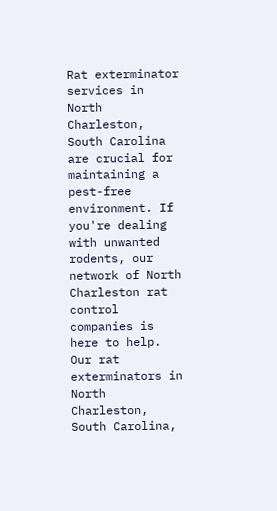Rat exterminator services in North Charleston, South Carolina are crucial for maintaining a pest-free environment. If you're dealing with unwanted rodents, our network of North Charleston rat control companies is here to help. Our rat exterminators in North Charleston, South Carolina,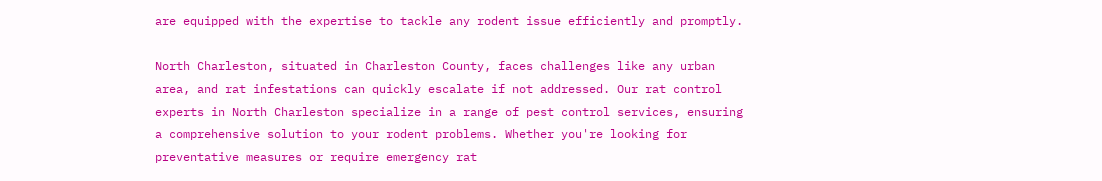are equipped with the expertise to tackle any rodent issue efficiently and promptly.

North Charleston, situated in Charleston County, faces challenges like any urban area, and rat infestations can quickly escalate if not addressed. Our rat control experts in North Charleston specialize in a range of pest control services, ensuring a comprehensive solution to your rodent problems. Whether you're looking for preventative measures or require emergency rat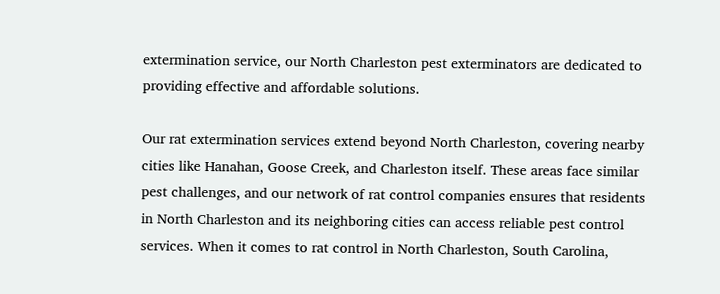extermination service, our North Charleston pest exterminators are dedicated to providing effective and affordable solutions.

Our rat extermination services extend beyond North Charleston, covering nearby cities like Hanahan, Goose Creek, and Charleston itself. These areas face similar pest challenges, and our network of rat control companies ensures that residents in North Charleston and its neighboring cities can access reliable pest control services. When it comes to rat control in North Charleston, South Carolina,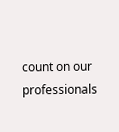count on our professionals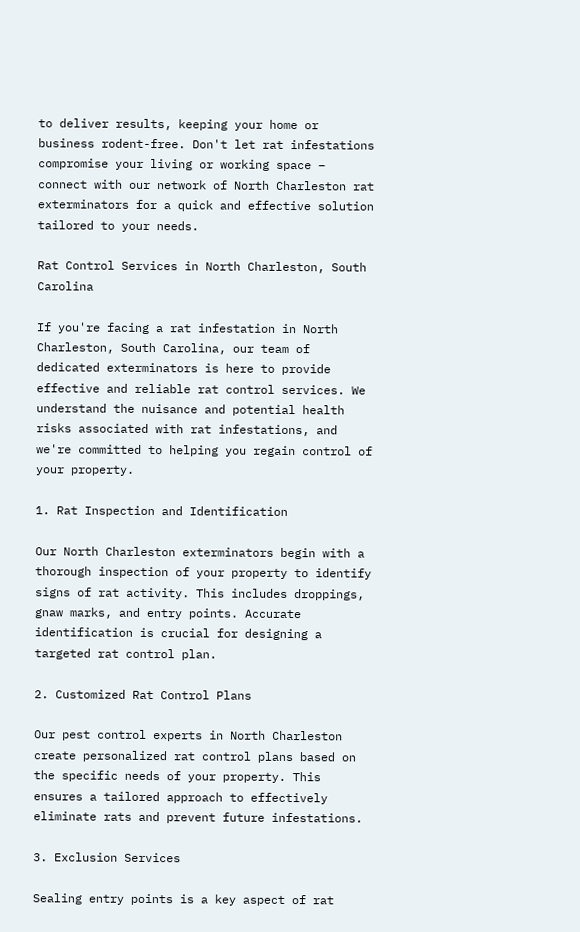to deliver results, keeping your home or business rodent-free. Don't let rat infestations compromise your living or working space – connect with our network of North Charleston rat exterminators for a quick and effective solution tailored to your needs.

Rat Control Services in North Charleston, South Carolina

If you're facing a rat infestation in North Charleston, South Carolina, our team of dedicated exterminators is here to provide effective and reliable rat control services. We understand the nuisance and potential health risks associated with rat infestations, and we're committed to helping you regain control of your property.

1. Rat Inspection and Identification

Our North Charleston exterminators begin with a thorough inspection of your property to identify signs of rat activity. This includes droppings, gnaw marks, and entry points. Accurate identification is crucial for designing a targeted rat control plan.

2. Customized Rat Control Plans

Our pest control experts in North Charleston create personalized rat control plans based on the specific needs of your property. This ensures a tailored approach to effectively eliminate rats and prevent future infestations.

3. Exclusion Services

Sealing entry points is a key aspect of rat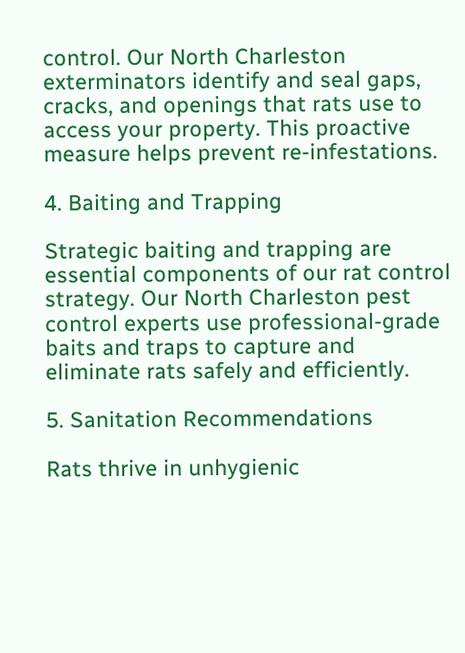control. Our North Charleston exterminators identify and seal gaps, cracks, and openings that rats use to access your property. This proactive measure helps prevent re-infestations.

4. Baiting and Trapping

Strategic baiting and trapping are essential components of our rat control strategy. Our North Charleston pest control experts use professional-grade baits and traps to capture and eliminate rats safely and efficiently.

5. Sanitation Recommendations

Rats thrive in unhygienic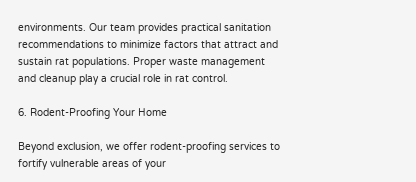environments. Our team provides practical sanitation recommendations to minimize factors that attract and sustain rat populations. Proper waste management and cleanup play a crucial role in rat control.

6. Rodent-Proofing Your Home

Beyond exclusion, we offer rodent-proofing services to fortify vulnerable areas of your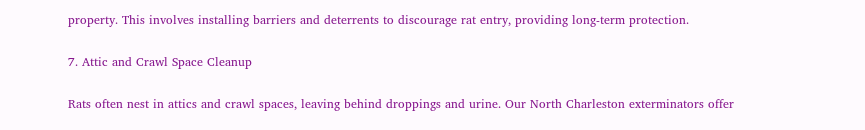property. This involves installing barriers and deterrents to discourage rat entry, providing long-term protection.

7. Attic and Crawl Space Cleanup

Rats often nest in attics and crawl spaces, leaving behind droppings and urine. Our North Charleston exterminators offer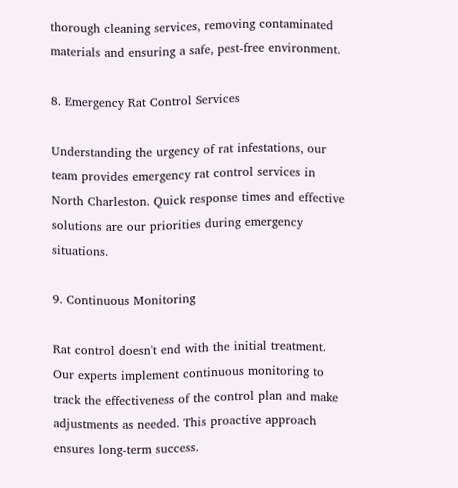thorough cleaning services, removing contaminated materials and ensuring a safe, pest-free environment.

8. Emergency Rat Control Services

Understanding the urgency of rat infestations, our team provides emergency rat control services in North Charleston. Quick response times and effective solutions are our priorities during emergency situations.

9. Continuous Monitoring

Rat control doesn't end with the initial treatment. Our experts implement continuous monitoring to track the effectiveness of the control plan and make adjustments as needed. This proactive approach ensures long-term success.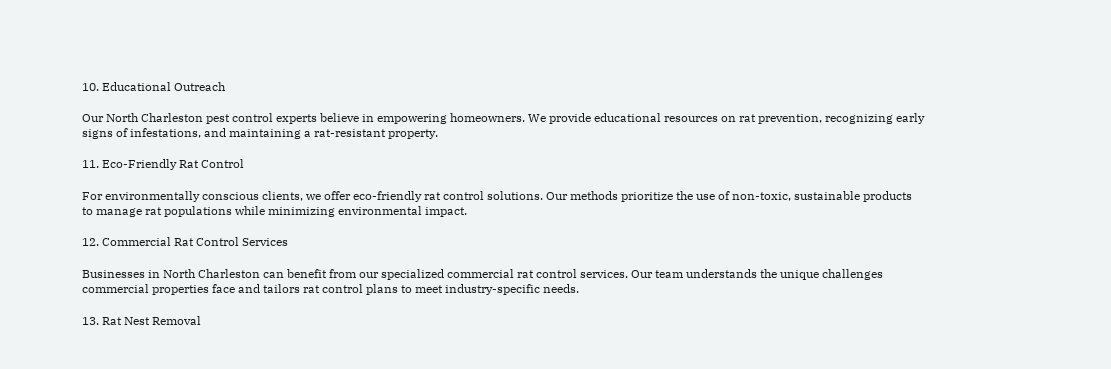10. Educational Outreach

Our North Charleston pest control experts believe in empowering homeowners. We provide educational resources on rat prevention, recognizing early signs of infestations, and maintaining a rat-resistant property.

11. Eco-Friendly Rat Control

For environmentally conscious clients, we offer eco-friendly rat control solutions. Our methods prioritize the use of non-toxic, sustainable products to manage rat populations while minimizing environmental impact.

12. Commercial Rat Control Services

Businesses in North Charleston can benefit from our specialized commercial rat control services. Our team understands the unique challenges commercial properties face and tailors rat control plans to meet industry-specific needs.

13. Rat Nest Removal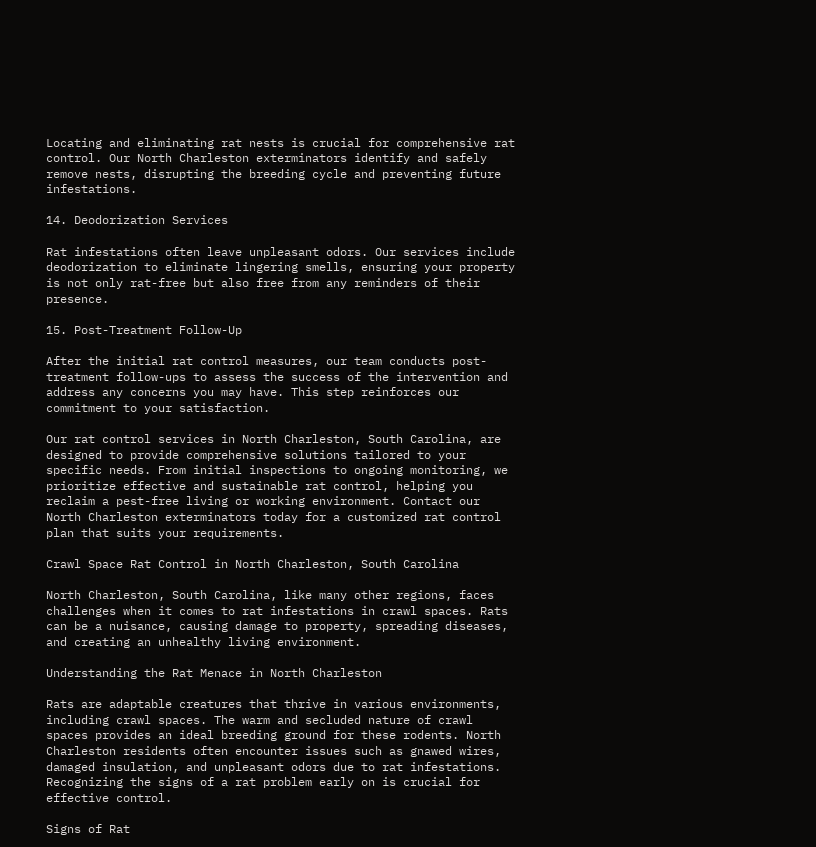Locating and eliminating rat nests is crucial for comprehensive rat control. Our North Charleston exterminators identify and safely remove nests, disrupting the breeding cycle and preventing future infestations.

14. Deodorization Services

Rat infestations often leave unpleasant odors. Our services include deodorization to eliminate lingering smells, ensuring your property is not only rat-free but also free from any reminders of their presence.

15. Post-Treatment Follow-Up

After the initial rat control measures, our team conducts post-treatment follow-ups to assess the success of the intervention and address any concerns you may have. This step reinforces our commitment to your satisfaction.

Our rat control services in North Charleston, South Carolina, are designed to provide comprehensive solutions tailored to your specific needs. From initial inspections to ongoing monitoring, we prioritize effective and sustainable rat control, helping you reclaim a pest-free living or working environment. Contact our North Charleston exterminators today for a customized rat control plan that suits your requirements.

Crawl Space Rat Control in North Charleston, South Carolina

North Charleston, South Carolina, like many other regions, faces challenges when it comes to rat infestations in crawl spaces. Rats can be a nuisance, causing damage to property, spreading diseases, and creating an unhealthy living environment.

Understanding the Rat Menace in North Charleston

Rats are adaptable creatures that thrive in various environments, including crawl spaces. The warm and secluded nature of crawl spaces provides an ideal breeding ground for these rodents. North Charleston residents often encounter issues such as gnawed wires, damaged insulation, and unpleasant odors due to rat infestations. Recognizing the signs of a rat problem early on is crucial for effective control.

Signs of Rat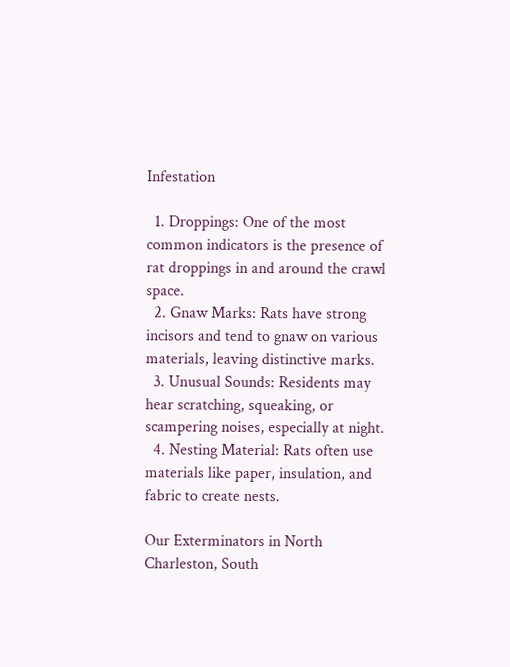Infestation

  1. Droppings: One of the most common indicators is the presence of rat droppings in and around the crawl space.
  2. Gnaw Marks: Rats have strong incisors and tend to gnaw on various materials, leaving distinctive marks.
  3. Unusual Sounds: Residents may hear scratching, squeaking, or scampering noises, especially at night.
  4. Nesting Material: Rats often use materials like paper, insulation, and fabric to create nests.

Our Exterminators in North Charleston, South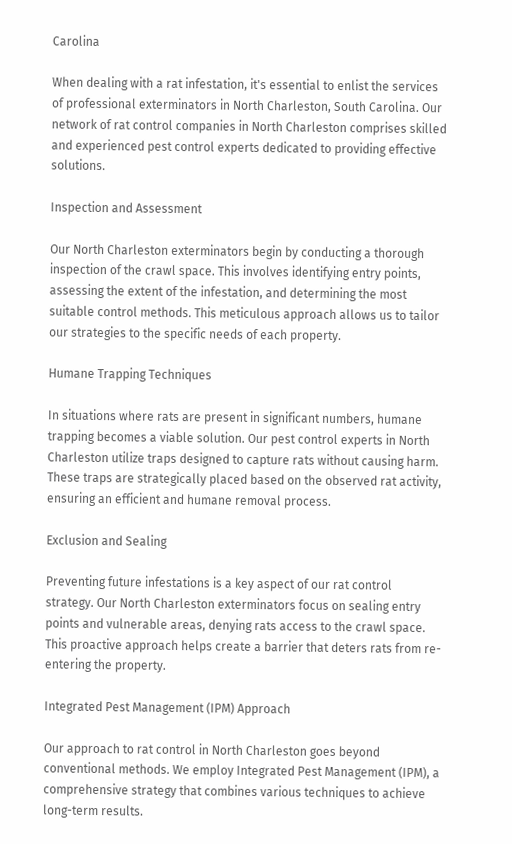Carolina

When dealing with a rat infestation, it's essential to enlist the services of professional exterminators in North Charleston, South Carolina. Our network of rat control companies in North Charleston comprises skilled and experienced pest control experts dedicated to providing effective solutions.

Inspection and Assessment

Our North Charleston exterminators begin by conducting a thorough inspection of the crawl space. This involves identifying entry points, assessing the extent of the infestation, and determining the most suitable control methods. This meticulous approach allows us to tailor our strategies to the specific needs of each property.

Humane Trapping Techniques

In situations where rats are present in significant numbers, humane trapping becomes a viable solution. Our pest control experts in North Charleston utilize traps designed to capture rats without causing harm. These traps are strategically placed based on the observed rat activity, ensuring an efficient and humane removal process.

Exclusion and Sealing

Preventing future infestations is a key aspect of our rat control strategy. Our North Charleston exterminators focus on sealing entry points and vulnerable areas, denying rats access to the crawl space. This proactive approach helps create a barrier that deters rats from re-entering the property.

Integrated Pest Management (IPM) Approach

Our approach to rat control in North Charleston goes beyond conventional methods. We employ Integrated Pest Management (IPM), a comprehensive strategy that combines various techniques to achieve long-term results.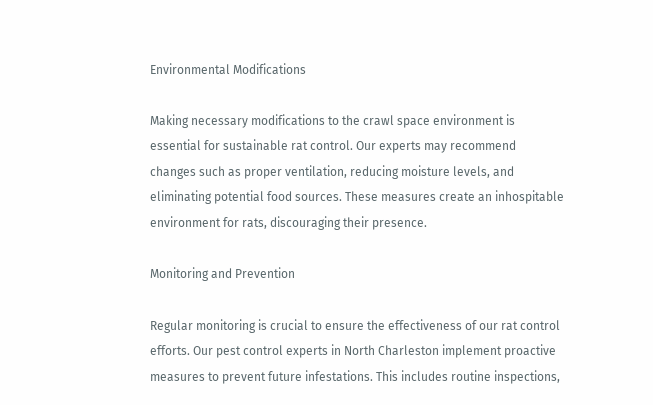Environmental Modifications

Making necessary modifications to the crawl space environment is essential for sustainable rat control. Our experts may recommend changes such as proper ventilation, reducing moisture levels, and eliminating potential food sources. These measures create an inhospitable environment for rats, discouraging their presence.

Monitoring and Prevention

Regular monitoring is crucial to ensure the effectiveness of our rat control efforts. Our pest control experts in North Charleston implement proactive measures to prevent future infestations. This includes routine inspections,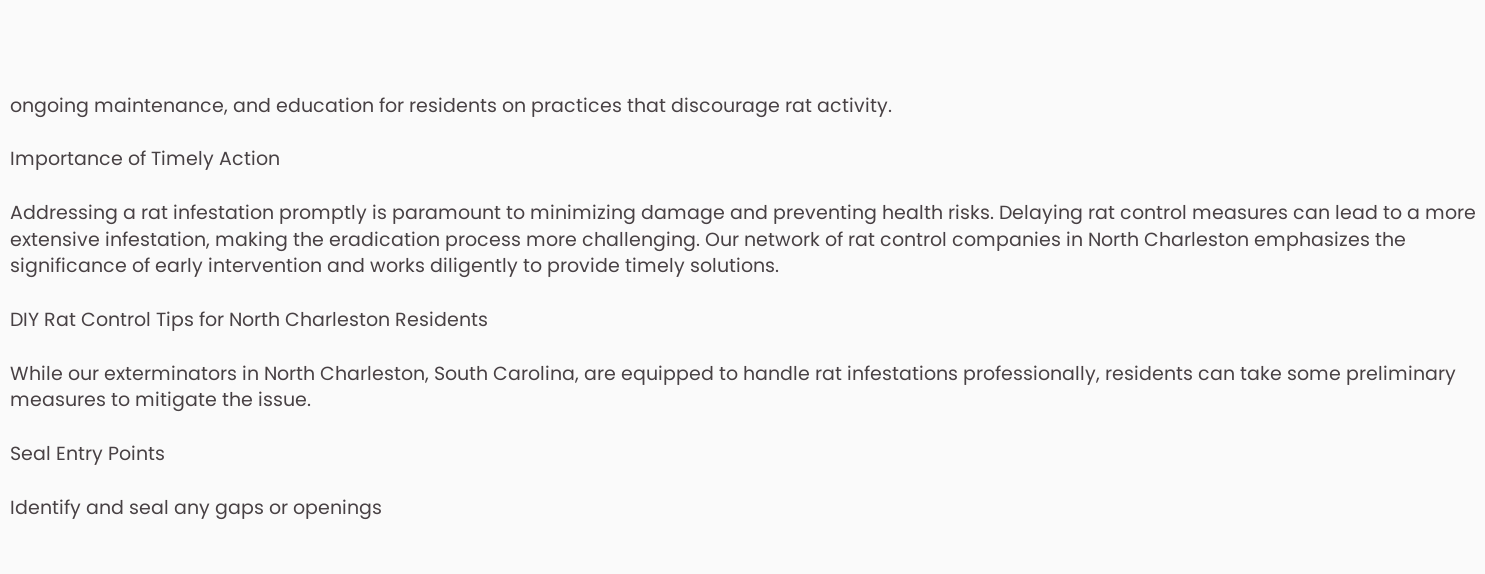ongoing maintenance, and education for residents on practices that discourage rat activity.

Importance of Timely Action

Addressing a rat infestation promptly is paramount to minimizing damage and preventing health risks. Delaying rat control measures can lead to a more extensive infestation, making the eradication process more challenging. Our network of rat control companies in North Charleston emphasizes the significance of early intervention and works diligently to provide timely solutions.

DIY Rat Control Tips for North Charleston Residents

While our exterminators in North Charleston, South Carolina, are equipped to handle rat infestations professionally, residents can take some preliminary measures to mitigate the issue.

Seal Entry Points

Identify and seal any gaps or openings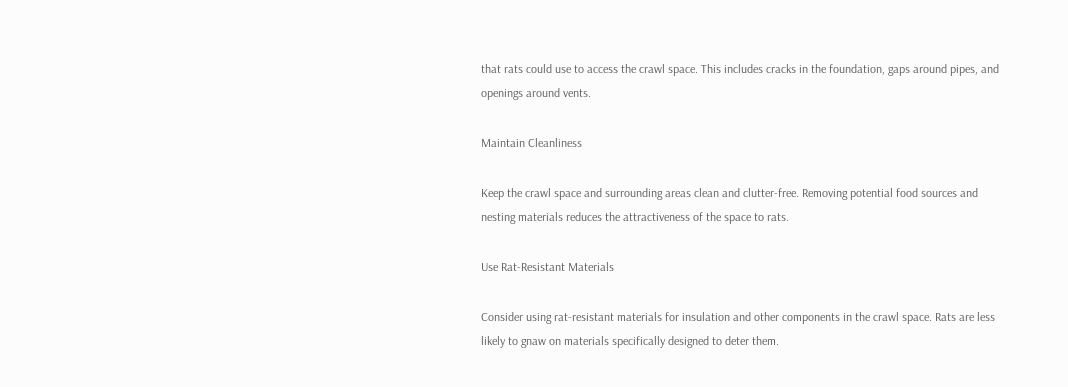that rats could use to access the crawl space. This includes cracks in the foundation, gaps around pipes, and openings around vents.

Maintain Cleanliness

Keep the crawl space and surrounding areas clean and clutter-free. Removing potential food sources and nesting materials reduces the attractiveness of the space to rats.

Use Rat-Resistant Materials

Consider using rat-resistant materials for insulation and other components in the crawl space. Rats are less likely to gnaw on materials specifically designed to deter them.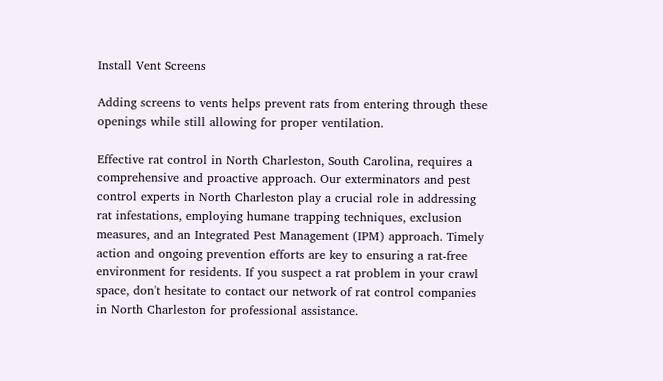Install Vent Screens

Adding screens to vents helps prevent rats from entering through these openings while still allowing for proper ventilation.

Effective rat control in North Charleston, South Carolina, requires a comprehensive and proactive approach. Our exterminators and pest control experts in North Charleston play a crucial role in addressing rat infestations, employing humane trapping techniques, exclusion measures, and an Integrated Pest Management (IPM) approach. Timely action and ongoing prevention efforts are key to ensuring a rat-free environment for residents. If you suspect a rat problem in your crawl space, don't hesitate to contact our network of rat control companies in North Charleston for professional assistance.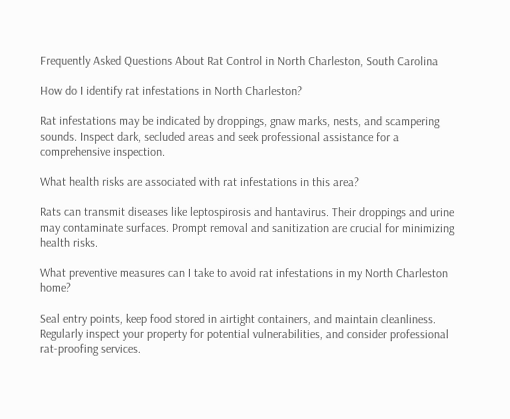Frequently Asked Questions About Rat Control in North Charleston, South Carolina

How do I identify rat infestations in North Charleston?

Rat infestations may be indicated by droppings, gnaw marks, nests, and scampering sounds. Inspect dark, secluded areas and seek professional assistance for a comprehensive inspection.

What health risks are associated with rat infestations in this area?

Rats can transmit diseases like leptospirosis and hantavirus. Their droppings and urine may contaminate surfaces. Prompt removal and sanitization are crucial for minimizing health risks.

What preventive measures can I take to avoid rat infestations in my North Charleston home?

Seal entry points, keep food stored in airtight containers, and maintain cleanliness. Regularly inspect your property for potential vulnerabilities, and consider professional rat-proofing services.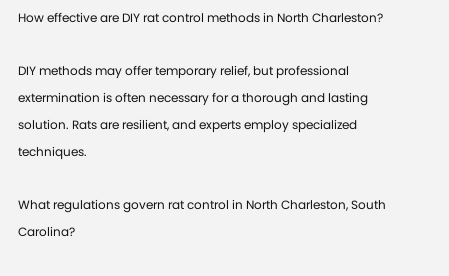How effective are DIY rat control methods in North Charleston?

DIY methods may offer temporary relief, but professional extermination is often necessary for a thorough and lasting solution. Rats are resilient, and experts employ specialized techniques.

What regulations govern rat control in North Charleston, South Carolina?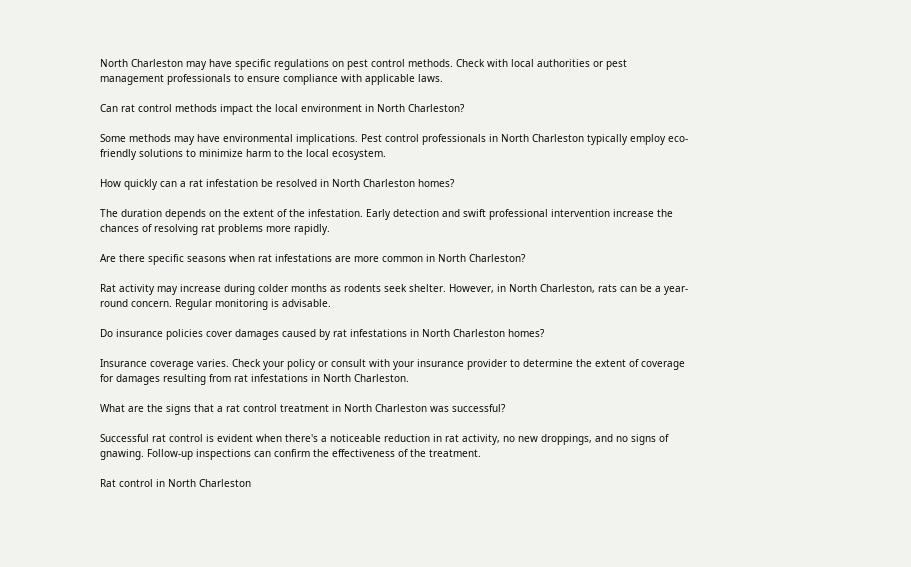North Charleston may have specific regulations on pest control methods. Check with local authorities or pest management professionals to ensure compliance with applicable laws.

Can rat control methods impact the local environment in North Charleston?

Some methods may have environmental implications. Pest control professionals in North Charleston typically employ eco-friendly solutions to minimize harm to the local ecosystem.

How quickly can a rat infestation be resolved in North Charleston homes?

The duration depends on the extent of the infestation. Early detection and swift professional intervention increase the chances of resolving rat problems more rapidly.

Are there specific seasons when rat infestations are more common in North Charleston?

Rat activity may increase during colder months as rodents seek shelter. However, in North Charleston, rats can be a year-round concern. Regular monitoring is advisable.

Do insurance policies cover damages caused by rat infestations in North Charleston homes?

Insurance coverage varies. Check your policy or consult with your insurance provider to determine the extent of coverage for damages resulting from rat infestations in North Charleston.

What are the signs that a rat control treatment in North Charleston was successful?

Successful rat control is evident when there's a noticeable reduction in rat activity, no new droppings, and no signs of gnawing. Follow-up inspections can confirm the effectiveness of the treatment.

Rat control in North Charleston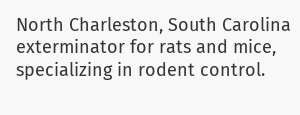North Charleston, South Carolina exterminator for rats and mice, specializing in rodent control.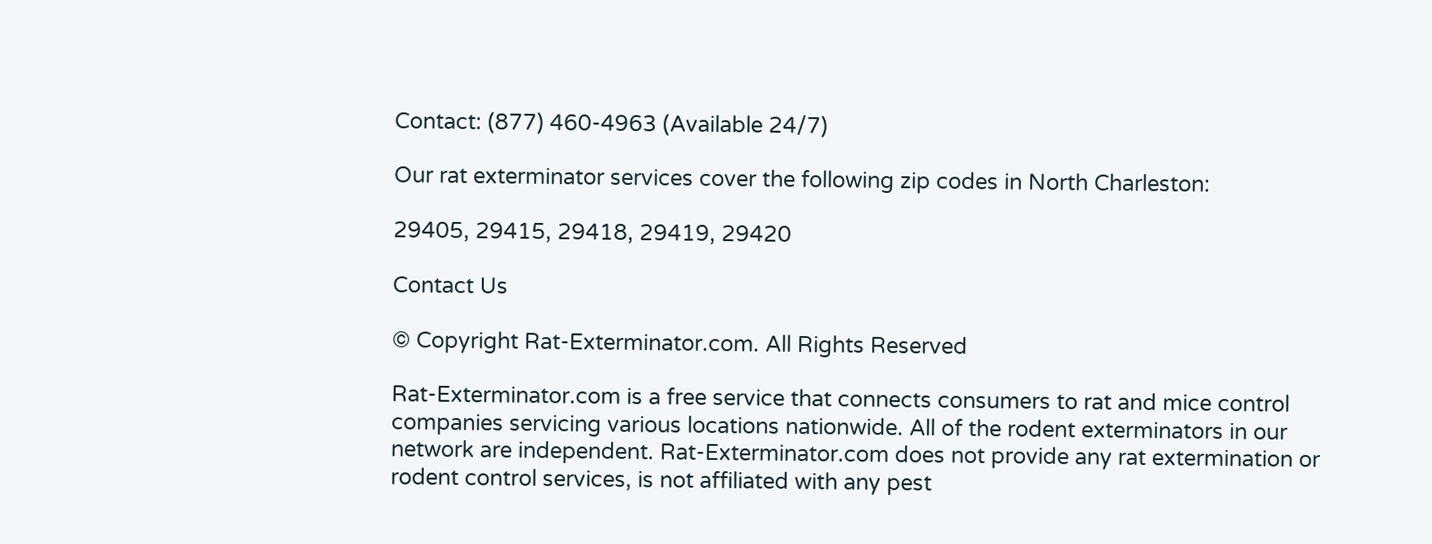Contact: (877) 460-4963 (Available 24/7)

Our rat exterminator services cover the following zip codes in North Charleston:

29405, 29415, 29418, 29419, 29420

Contact Us

© Copyright Rat-Exterminator.com. All Rights Reserved

Rat-Exterminator.com is a free service that connects consumers to rat and mice control companies servicing various locations nationwide. All of the rodent exterminators in our network are independent. Rat-Exterminator.com does not provide any rat extermination or rodent control services, is not affiliated with any pest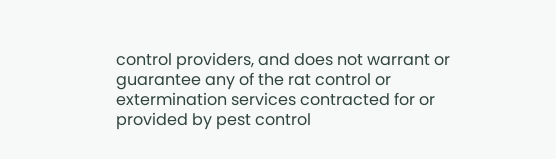control providers, and does not warrant or guarantee any of the rat control or extermination services contracted for or provided by pest control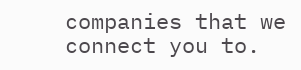companies that we connect you to.